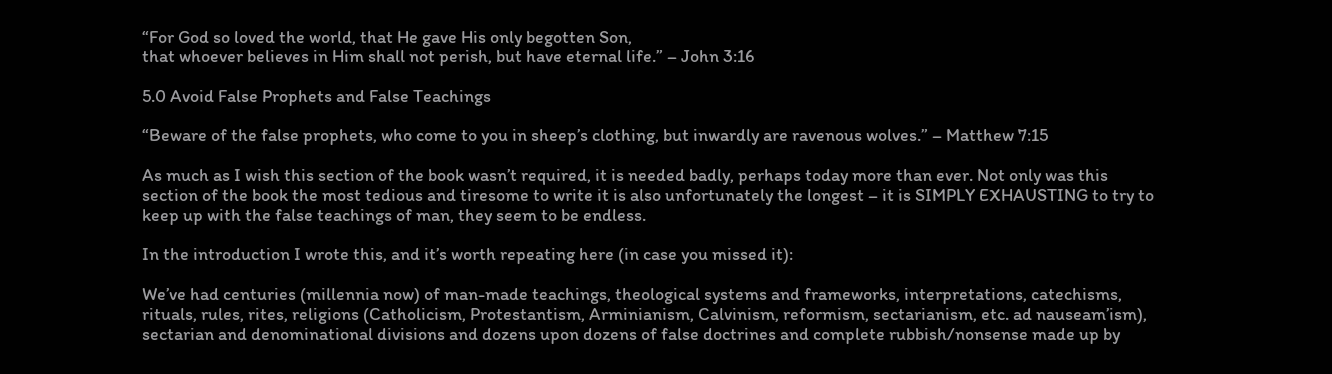“For God so loved the world, that He gave His only begotten Son,
that whoever believes in Him shall not perish, but have eternal life.” – John 3:16

5.0 Avoid False Prophets and False Teachings

“Beware of the false prophets, who come to you in sheep’s clothing, but inwardly are ravenous wolves.” – Matthew 7:15

As much as I wish this section of the book wasn’t required, it is needed badly, perhaps today more than ever. Not only was this section of the book the most tedious and tiresome to write it is also unfortunately the longest – it is SIMPLY EXHAUSTING to try to keep up with the false teachings of man, they seem to be endless.

In the introduction I wrote this, and it’s worth repeating here (in case you missed it):

We’ve had centuries (millennia now) of man-made teachings, theological systems and frameworks, interpretations, catechisms, rituals, rules, rites, religions (Catholicism, Protestantism, Arminianism, Calvinism, reformism, sectarianism, etc. ad nauseam’ism), sectarian and denominational divisions and dozens upon dozens of false doctrines and complete rubbish/nonsense made up by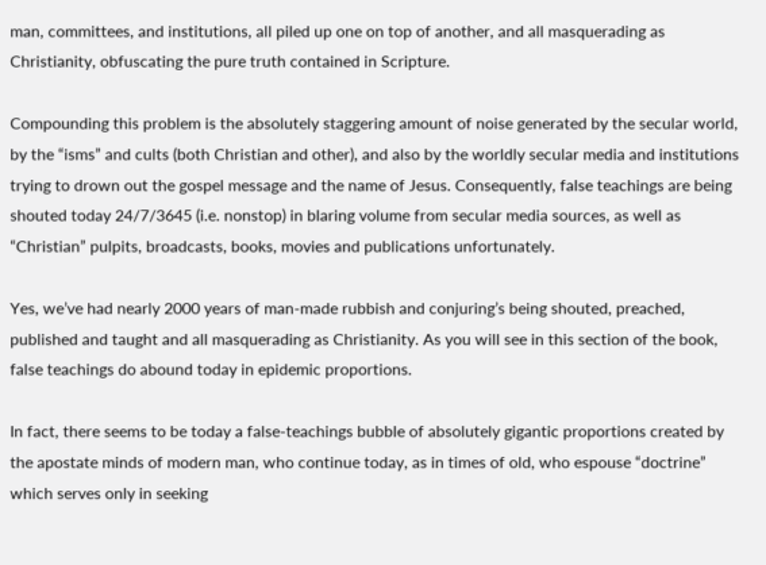man, committees, and institutions, all piled up one on top of another, and all masquerading as Christianity, obfuscating the pure truth contained in Scripture.

Compounding this problem is the absolutely staggering amount of noise generated by the secular world, by the “isms” and cults (both Christian and other), and also by the worldly secular media and institutions trying to drown out the gospel message and the name of Jesus. Consequently, false teachings are being shouted today 24/7/3645 (i.e. nonstop) in blaring volume from secular media sources, as well as “Christian” pulpits, broadcasts, books, movies and publications unfortunately.

Yes, we’ve had nearly 2000 years of man-made rubbish and conjuring’s being shouted, preached, published and taught and all masquerading as Christianity. As you will see in this section of the book, false teachings do abound today in epidemic proportions.

In fact, there seems to be today a false-teachings bubble of absolutely gigantic proportions created by the apostate minds of modern man, who continue today, as in times of old, who espouse “doctrine” which serves only in seeking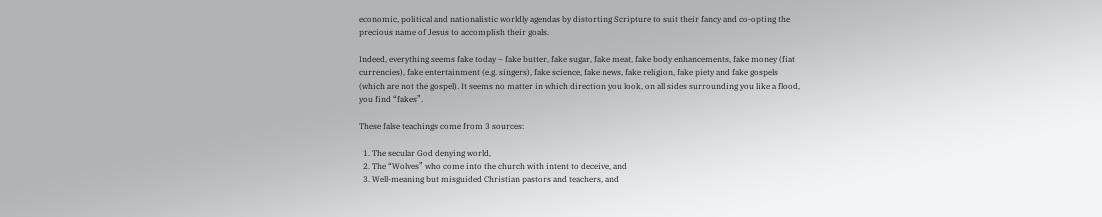economic, political and nationalistic worldly agendas by distorting Scripture to suit their fancy and co-opting the precious name of Jesus to accomplish their goals.

Indeed, everything seems fake today – fake butter, fake sugar, fake meat, fake body enhancements, fake money (fiat currencies), fake entertainment (e.g. singers), fake science, fake news, fake religion, fake piety and fake gospels (which are not the gospel). It seems no matter in which direction you look, on all sides surrounding you like a flood, you find “fakes”.

These false teachings come from 3 sources:

  1. The secular God denying world,
  2. The “Wolves” who come into the church with intent to deceive, and
  3. Well-meaning but misguided Christian pastors and teachers, and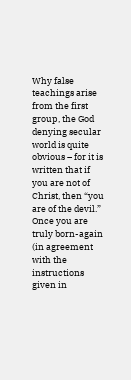Why false teachings arise from the first group, the God denying secular world is quite obvious – for it is written that if you are not of Christ, then “you are of the devil.” Once you are truly born-again (in agreement with the instructions given in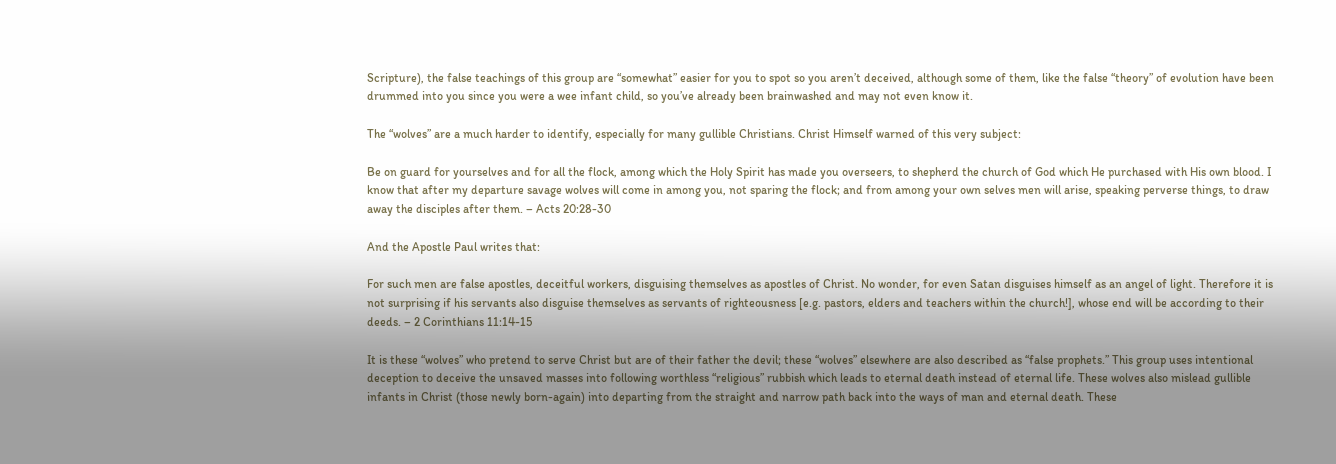Scripture), the false teachings of this group are “somewhat” easier for you to spot so you aren’t deceived, although some of them, like the false “theory” of evolution have been drummed into you since you were a wee infant child, so you’ve already been brainwashed and may not even know it.

The “wolves” are a much harder to identify, especially for many gullible Christians. Christ Himself warned of this very subject:

Be on guard for yourselves and for all the flock, among which the Holy Spirit has made you overseers, to shepherd the church of God which He purchased with His own blood. I know that after my departure savage wolves will come in among you, not sparing the flock; and from among your own selves men will arise, speaking perverse things, to draw away the disciples after them. – Acts 20:28-30

And the Apostle Paul writes that:

For such men are false apostles, deceitful workers, disguising themselves as apostles of Christ. No wonder, for even Satan disguises himself as an angel of light. Therefore it is not surprising if his servants also disguise themselves as servants of righteousness [e.g. pastors, elders and teachers within the church!], whose end will be according to their deeds. – 2 Corinthians 11:14-15

It is these “wolves” who pretend to serve Christ but are of their father the devil; these “wolves” elsewhere are also described as “false prophets.” This group uses intentional deception to deceive the unsaved masses into following worthless “religious” rubbish which leads to eternal death instead of eternal life. These wolves also mislead gullible infants in Christ (those newly born-again) into departing from the straight and narrow path back into the ways of man and eternal death. These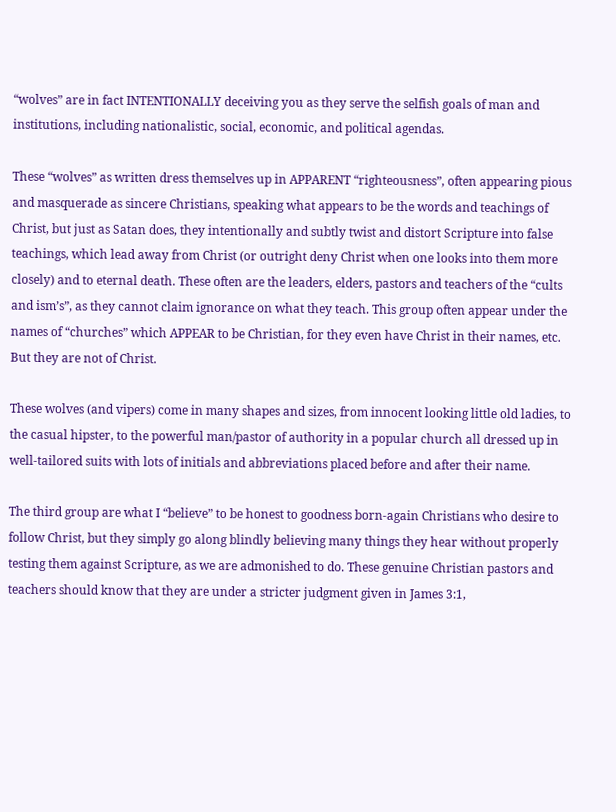“wolves” are in fact INTENTIONALLY deceiving you as they serve the selfish goals of man and institutions, including nationalistic, social, economic, and political agendas.

These “wolves” as written dress themselves up in APPARENT “righteousness”, often appearing pious and masquerade as sincere Christians, speaking what appears to be the words and teachings of Christ, but just as Satan does, they intentionally and subtly twist and distort Scripture into false teachings, which lead away from Christ (or outright deny Christ when one looks into them more closely) and to eternal death. These often are the leaders, elders, pastors and teachers of the “cults and ism’s”, as they cannot claim ignorance on what they teach. This group often appear under the names of “churches” which APPEAR to be Christian, for they even have Christ in their names, etc. But they are not of Christ.

These wolves (and vipers) come in many shapes and sizes, from innocent looking little old ladies, to the casual hipster, to the powerful man/pastor of authority in a popular church all dressed up in well-tailored suits with lots of initials and abbreviations placed before and after their name.

The third group are what I “believe” to be honest to goodness born-again Christians who desire to follow Christ, but they simply go along blindly believing many things they hear without properly testing them against Scripture, as we are admonished to do. These genuine Christian pastors and teachers should know that they are under a stricter judgment given in James 3:1,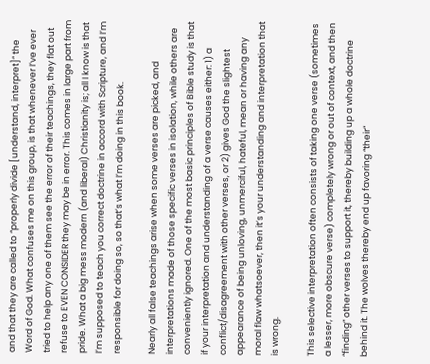and that they are called to “properly divide [understand, interpret]” the Word of God. What confuses me on this group, is that whenever I’ve ever tried to help any one of them see the error of their teachings, they flat out refuse to EVEN CONSIDER they may be in error. This comes in large part from pride. What a big mess modern (and liberal) Christianity is; all I know is that I’m supposed to teach you correct doctrine in accord with Scripture, and I’m responsible for doing so, so that’s what I’m doing in this book.

Nearly all false teachings arise when some verses are picked, and interpretations made of those specific verses in isolation, while others are conveniently ignored. One of the most basic principles of Bible study is that if your interpretation and understanding of a verse causes either: 1) a conflict/disagreement with other verses, or 2) gives God the slightest appearance of being unloving, unmerciful, hateful, mean or having any moral flaw whatsoever, then it’s your understanding and interpretation that is wrong.

This selective interpretation often consists of taking one verse (sometimes a lesser, more obscure verse) completely wrong or out of context, and then “finding” other verses to support it, thereby building up a whole doctrine behind it. The wolves thereby end up favoring “their”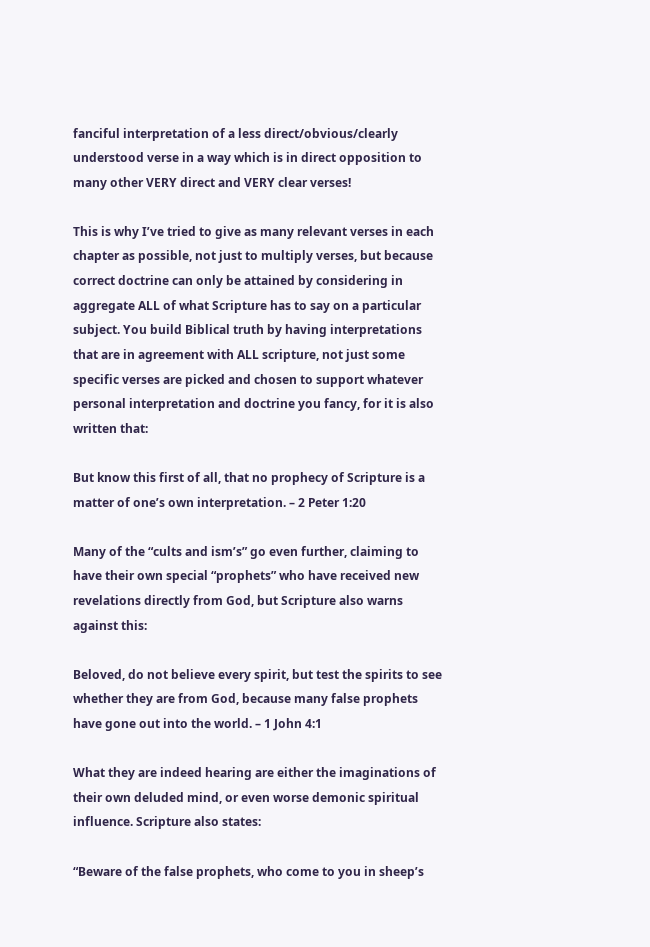fanciful interpretation of a less direct/obvious/clearly understood verse in a way which is in direct opposition to many other VERY direct and VERY clear verses!

This is why I’ve tried to give as many relevant verses in each chapter as possible, not just to multiply verses, but because correct doctrine can only be attained by considering in aggregate ALL of what Scripture has to say on a particular subject. You build Biblical truth by having interpretations that are in agreement with ALL scripture, not just some specific verses are picked and chosen to support whatever personal interpretation and doctrine you fancy, for it is also written that:

But know this first of all, that no prophecy of Scripture is a matter of one’s own interpretation. – 2 Peter 1:20

Many of the “cults and ism’s” go even further, claiming to have their own special “prophets” who have received new revelations directly from God, but Scripture also warns against this:

Beloved, do not believe every spirit, but test the spirits to see whether they are from God, because many false prophets have gone out into the world. – 1 John 4:1

What they are indeed hearing are either the imaginations of their own deluded mind, or even worse demonic spiritual influence. Scripture also states:

“Beware of the false prophets, who come to you in sheep’s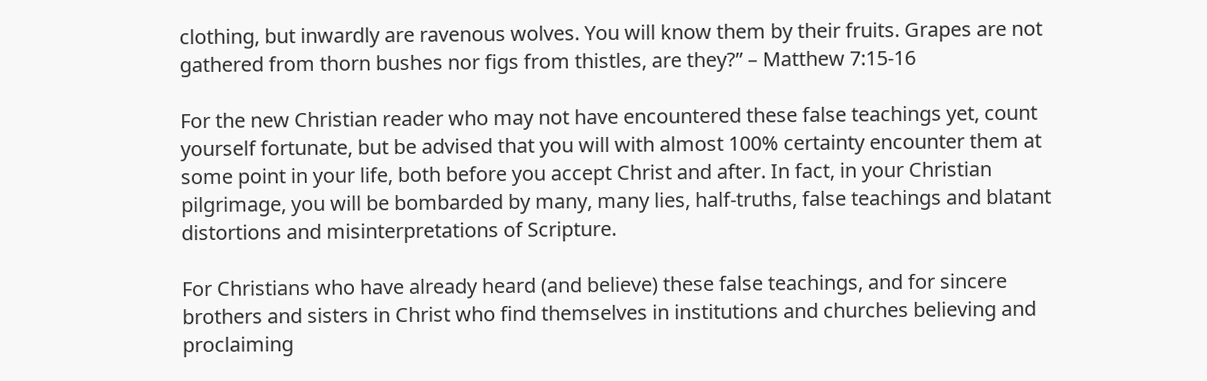clothing, but inwardly are ravenous wolves. You will know them by their fruits. Grapes are not gathered from thorn bushes nor figs from thistles, are they?” – Matthew 7:15-16

For the new Christian reader who may not have encountered these false teachings yet, count yourself fortunate, but be advised that you will with almost 100% certainty encounter them at some point in your life, both before you accept Christ and after. In fact, in your Christian pilgrimage, you will be bombarded by many, many lies, half-truths, false teachings and blatant distortions and misinterpretations of Scripture.

For Christians who have already heard (and believe) these false teachings, and for sincere brothers and sisters in Christ who find themselves in institutions and churches believing and proclaiming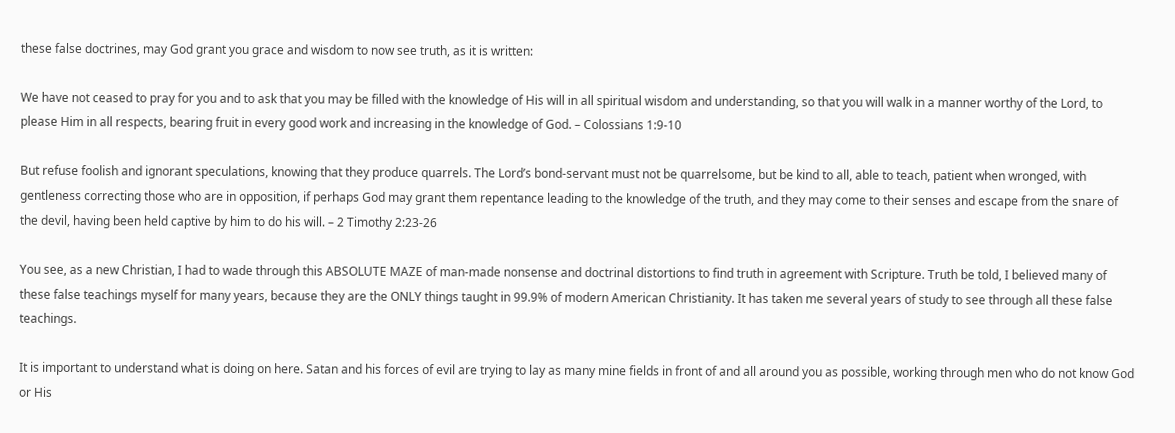these false doctrines, may God grant you grace and wisdom to now see truth, as it is written:

We have not ceased to pray for you and to ask that you may be filled with the knowledge of His will in all spiritual wisdom and understanding, so that you will walk in a manner worthy of the Lord, to please Him in all respects, bearing fruit in every good work and increasing in the knowledge of God. – Colossians 1:9-10

But refuse foolish and ignorant speculations, knowing that they produce quarrels. The Lord’s bond-servant must not be quarrelsome, but be kind to all, able to teach, patient when wronged, with gentleness correcting those who are in opposition, if perhaps God may grant them repentance leading to the knowledge of the truth, and they may come to their senses and escape from the snare of the devil, having been held captive by him to do his will. – 2 Timothy 2:23-26

You see, as a new Christian, I had to wade through this ABSOLUTE MAZE of man-made nonsense and doctrinal distortions to find truth in agreement with Scripture. Truth be told, I believed many of these false teachings myself for many years, because they are the ONLY things taught in 99.9% of modern American Christianity. It has taken me several years of study to see through all these false teachings.

It is important to understand what is doing on here. Satan and his forces of evil are trying to lay as many mine fields in front of and all around you as possible, working through men who do not know God or His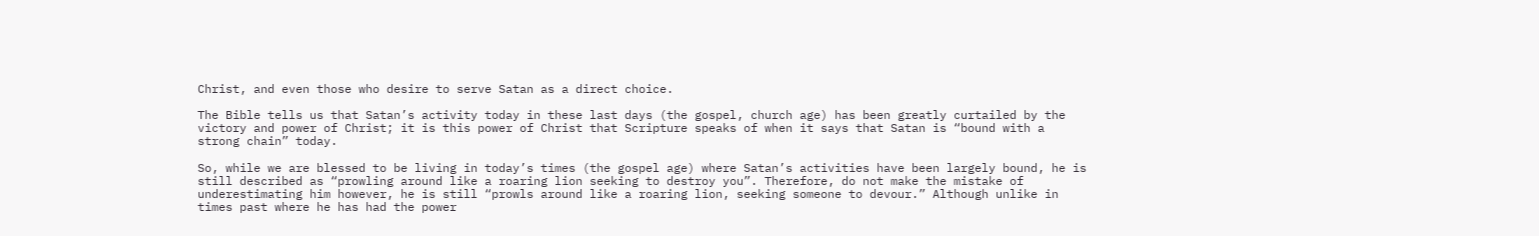Christ, and even those who desire to serve Satan as a direct choice.

The Bible tells us that Satan’s activity today in these last days (the gospel, church age) has been greatly curtailed by the victory and power of Christ; it is this power of Christ that Scripture speaks of when it says that Satan is “bound with a strong chain” today.

So, while we are blessed to be living in today’s times (the gospel age) where Satan’s activities have been largely bound, he is still described as “prowling around like a roaring lion seeking to destroy you”. Therefore, do not make the mistake of underestimating him however, he is still “prowls around like a roaring lion, seeking someone to devour.” Although unlike in times past where he has had the power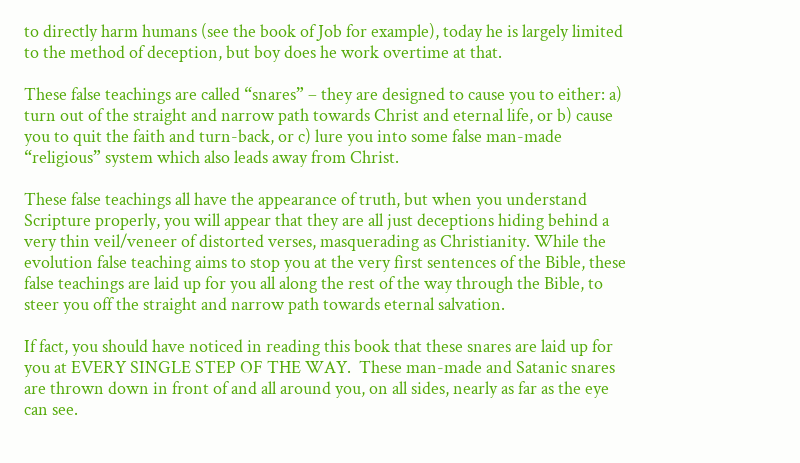to directly harm humans (see the book of Job for example), today he is largely limited to the method of deception, but boy does he work overtime at that.

These false teachings are called “snares” – they are designed to cause you to either: a) turn out of the straight and narrow path towards Christ and eternal life, or b) cause you to quit the faith and turn-back, or c) lure you into some false man-made “religious” system which also leads away from Christ.

These false teachings all have the appearance of truth, but when you understand Scripture properly, you will appear that they are all just deceptions hiding behind a very thin veil/veneer of distorted verses, masquerading as Christianity. While the evolution false teaching aims to stop you at the very first sentences of the Bible, these false teachings are laid up for you all along the rest of the way through the Bible, to steer you off the straight and narrow path towards eternal salvation.

If fact, you should have noticed in reading this book that these snares are laid up for you at EVERY SINGLE STEP OF THE WAY.  These man-made and Satanic snares are thrown down in front of and all around you, on all sides, nearly as far as the eye can see.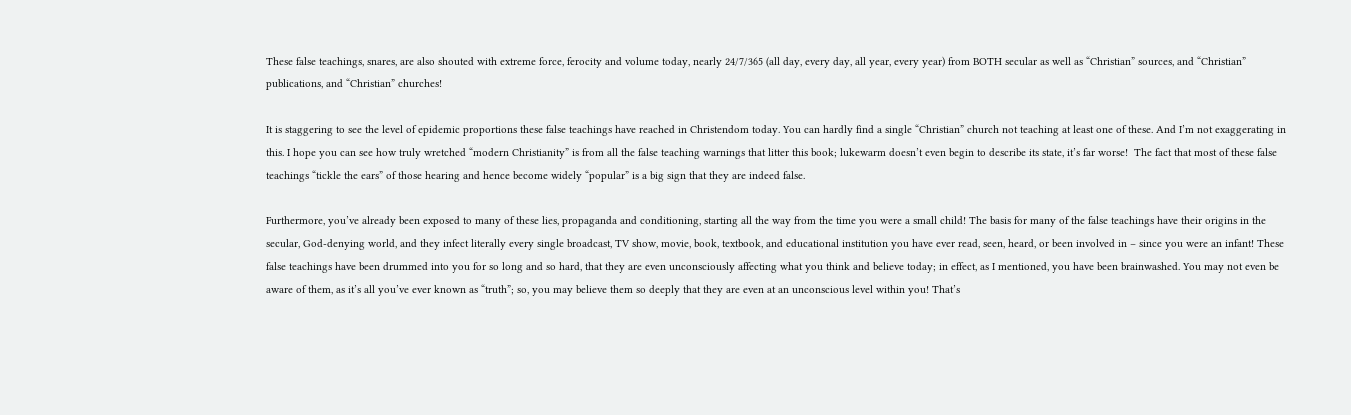These false teachings, snares, are also shouted with extreme force, ferocity and volume today, nearly 24/7/365 (all day, every day, all year, every year) from BOTH secular as well as “Christian” sources, and “Christian” publications, and “Christian” churches!

It is staggering to see the level of epidemic proportions these false teachings have reached in Christendom today. You can hardly find a single “Christian” church not teaching at least one of these. And I’m not exaggerating in this. I hope you can see how truly wretched “modern Christianity” is from all the false teaching warnings that litter this book; lukewarm doesn’t even begin to describe its state, it’s far worse!  The fact that most of these false teachings “tickle the ears” of those hearing and hence become widely “popular” is a big sign that they are indeed false.

Furthermore, you’ve already been exposed to many of these lies, propaganda and conditioning, starting all the way from the time you were a small child! The basis for many of the false teachings have their origins in the secular, God-denying world, and they infect literally every single broadcast, TV show, movie, book, textbook, and educational institution you have ever read, seen, heard, or been involved in – since you were an infant! These false teachings have been drummed into you for so long and so hard, that they are even unconsciously affecting what you think and believe today; in effect, as I mentioned, you have been brainwashed. You may not even be aware of them, as it’s all you’ve ever known as “truth”; so, you may believe them so deeply that they are even at an unconscious level within you! That’s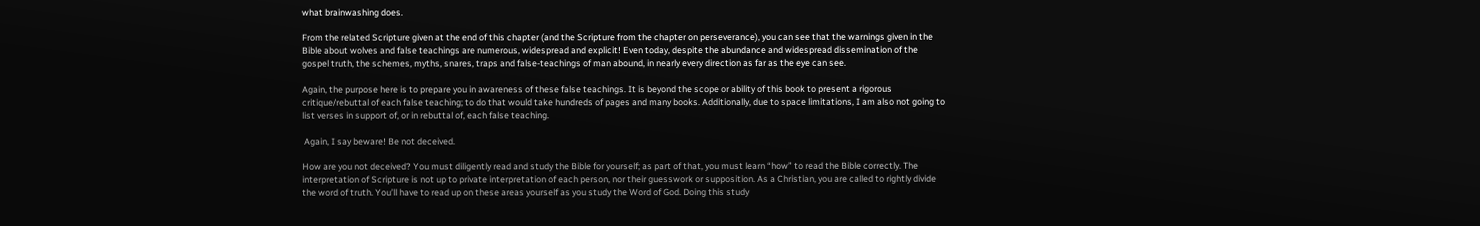what brainwashing does.

From the related Scripture given at the end of this chapter (and the Scripture from the chapter on perseverance), you can see that the warnings given in the Bible about wolves and false teachings are numerous, widespread and explicit! Even today, despite the abundance and widespread dissemination of the gospel truth, the schemes, myths, snares, traps and false-teachings of man abound, in nearly every direction as far as the eye can see.

Again, the purpose here is to prepare you in awareness of these false teachings. It is beyond the scope or ability of this book to present a rigorous critique/rebuttal of each false teaching; to do that would take hundreds of pages and many books. Additionally, due to space limitations, I am also not going to list verses in support of, or in rebuttal of, each false teaching.

 Again, I say beware! Be not deceived.

How are you not deceived? You must diligently read and study the Bible for yourself; as part of that, you must learn “how” to read the Bible correctly. The interpretation of Scripture is not up to private interpretation of each person, nor their guesswork or supposition. As a Christian, you are called to rightly divide the word of truth. You’ll have to read up on these areas yourself as you study the Word of God. Doing this study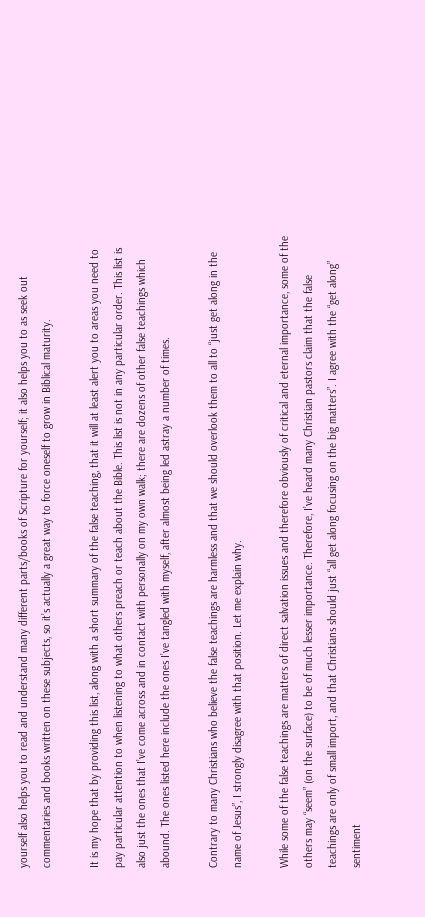yourself also helps you to read and understand many different parts/books of Scripture for yourself; it also helps you to as seek out commentaries and books written on these subjects, so it’s actually a great way to force oneself to grow in Biblical maturity.

It is my hope that by providing this list, along with a short summary of the false teaching, that it will at least alert you to areas you need to pay particular attention to when listening to what others preach or teach about the Bible. This list is not in any particular order. This list is also just the ones that I’ve come across and in contact with personally on my own walk; there are dozens of other false teachings which abound. The ones listed here include the ones I’ve tangled with myself, after almost being led astray a number of times.

Contrary to many Christians who believe the false teachings are harmless and that we should overlook them to all to “just get along in the name of Jesus”, I strongly disagree with that position. Let me explain why.

While some of the false teachings are matters of direct salvation issues and therefore obviously of critical and eternal importance, some of the others may “seem” (on the surface) to be of much lesser importance. Therefore, I’ve heard many Christian pastors claim that the false teachings are only of small import, and that Christians should just “all get along focusing on the big matters”. I agree with the “get along” sentiment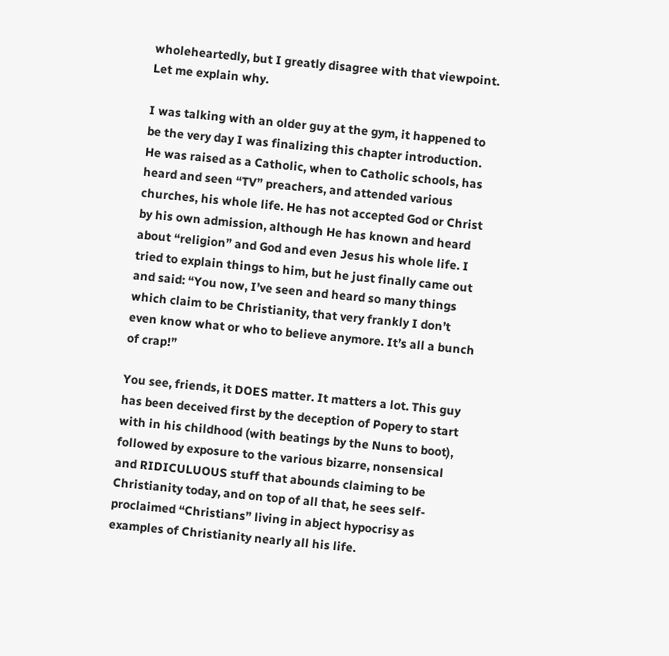wholeheartedly, but I greatly disagree with that viewpoint. Let me explain why.

I was talking with an older guy at the gym, it happened to be the very day I was finalizing this chapter introduction. He was raised as a Catholic, when to Catholic schools, has heard and seen “TV” preachers, and attended various churches, his whole life. He has not accepted God or Christ by his own admission, although He has known and heard about “religion” and God and even Jesus his whole life. I tried to explain things to him, but he just finally came out and said: “You now, I’ve seen and heard so many things which claim to be Christianity, that very frankly I don’t even know what or who to believe anymore. It’s all a bunch of crap!”

You see, friends, it DOES matter. It matters a lot. This guy has been deceived first by the deception of Popery to start with in his childhood (with beatings by the Nuns to boot), followed by exposure to the various bizarre, nonsensical and RIDICULUOUS stuff that abounds claiming to be Christianity today, and on top of all that, he sees self-proclaimed “Christians” living in abject hypocrisy as examples of Christianity nearly all his life.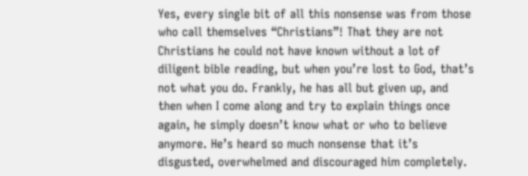Yes, every single bit of all this nonsense was from those who call themselves “Christians”! That they are not Christians he could not have known without a lot of diligent bible reading, but when you’re lost to God, that’s not what you do. Frankly, he has all but given up, and then when I come along and try to explain things once again, he simply doesn’t know what or who to believe anymore. He’s heard so much nonsense that it’s disgusted, overwhelmed and discouraged him completely.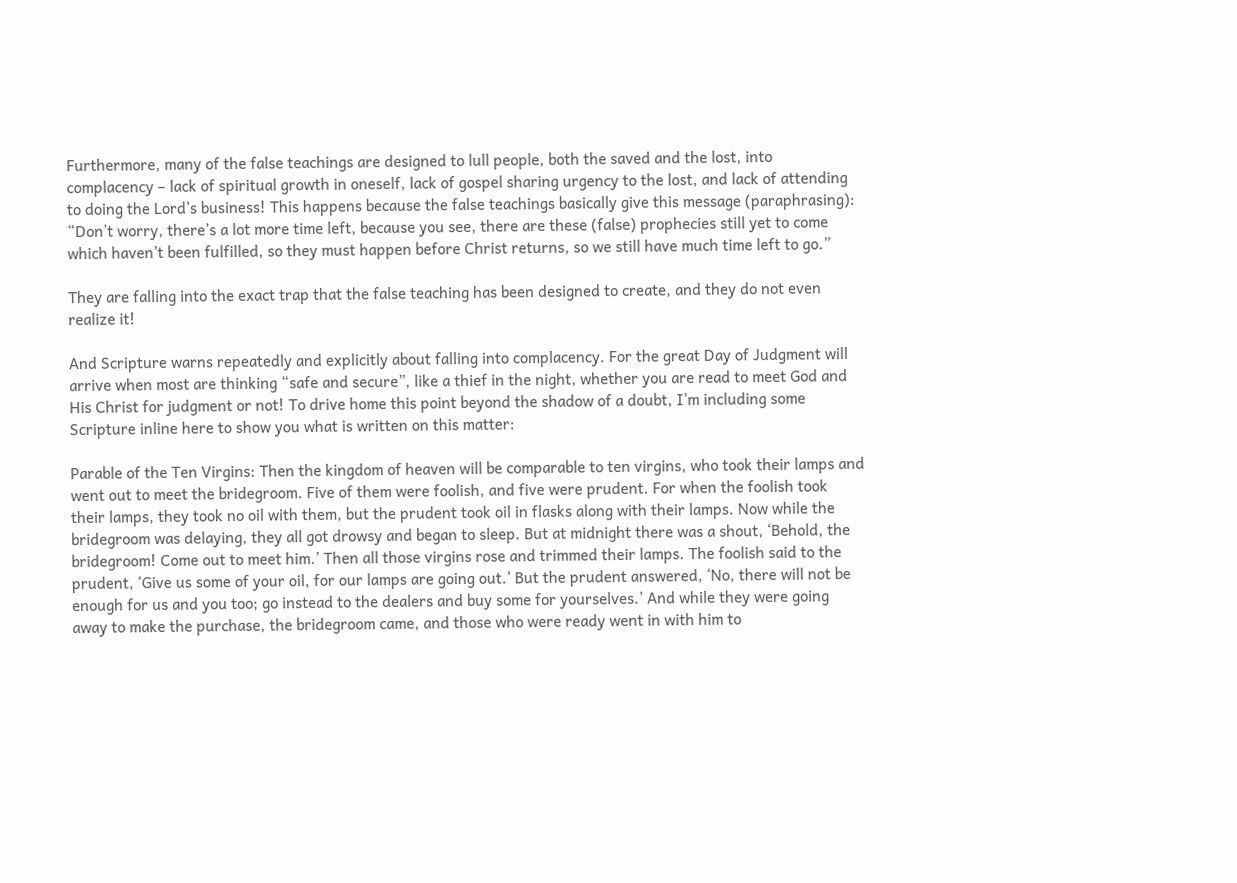Furthermore, many of the false teachings are designed to lull people, both the saved and the lost, into complacency – lack of spiritual growth in oneself, lack of gospel sharing urgency to the lost, and lack of attending to doing the Lord’s business! This happens because the false teachings basically give this message (paraphrasing): “Don’t worry, there’s a lot more time left, because you see, there are these (false) prophecies still yet to come which haven’t been fulfilled, so they must happen before Christ returns, so we still have much time left to go.”

They are falling into the exact trap that the false teaching has been designed to create, and they do not even realize it!

And Scripture warns repeatedly and explicitly about falling into complacency. For the great Day of Judgment will arrive when most are thinking “safe and secure”, like a thief in the night, whether you are read to meet God and His Christ for judgment or not! To drive home this point beyond the shadow of a doubt, I’m including some Scripture inline here to show you what is written on this matter:

Parable of the Ten Virgins: Then the kingdom of heaven will be comparable to ten virgins, who took their lamps and went out to meet the bridegroom. Five of them were foolish, and five were prudent. For when the foolish took their lamps, they took no oil with them, but the prudent took oil in flasks along with their lamps. Now while the bridegroom was delaying, they all got drowsy and began to sleep. But at midnight there was a shout, ‘Behold, the bridegroom! Come out to meet him.’ Then all those virgins rose and trimmed their lamps. The foolish said to the prudent, ‘Give us some of your oil, for our lamps are going out.’ But the prudent answered, ‘No, there will not be enough for us and you too; go instead to the dealers and buy some for yourselves.’ And while they were going away to make the purchase, the bridegroom came, and those who were ready went in with him to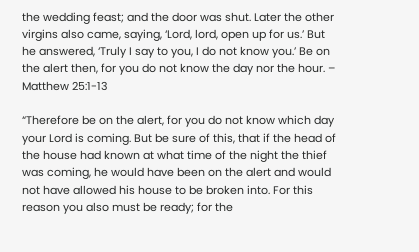the wedding feast; and the door was shut. Later the other virgins also came, saying, ‘Lord, lord, open up for us.’ But he answered, ‘Truly I say to you, I do not know you.’ Be on the alert then, for you do not know the day nor the hour. – Matthew 25:1-13

“Therefore be on the alert, for you do not know which day your Lord is coming. But be sure of this, that if the head of the house had known at what time of the night the thief was coming, he would have been on the alert and would not have allowed his house to be broken into. For this reason you also must be ready; for the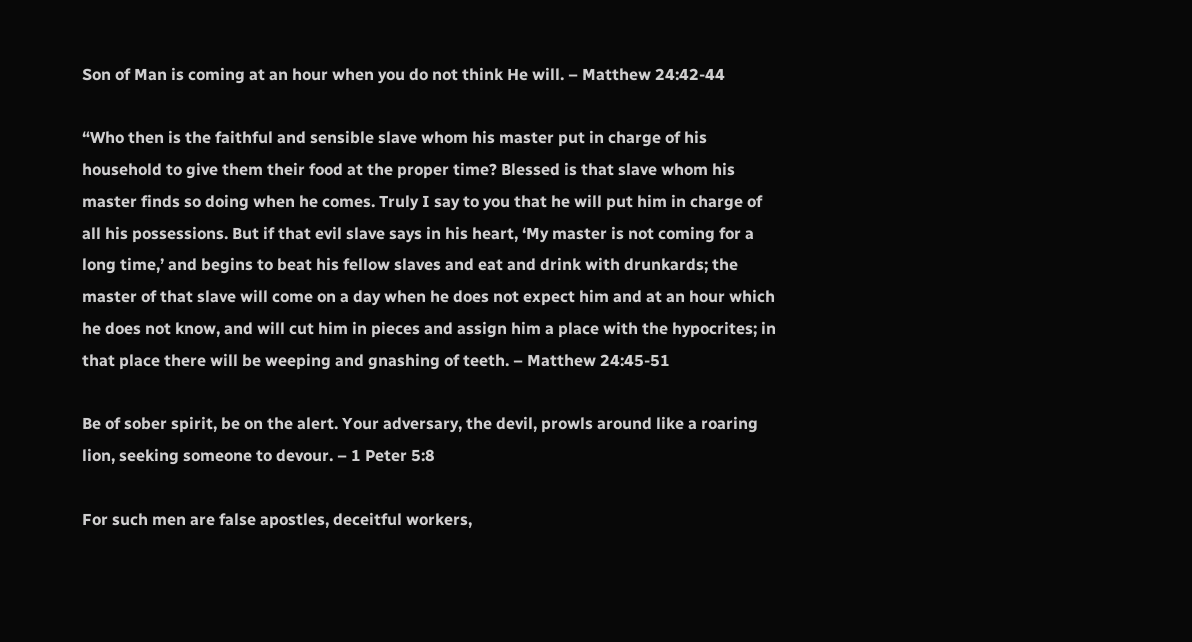Son of Man is coming at an hour when you do not think He will. – Matthew 24:42-44

“Who then is the faithful and sensible slave whom his master put in charge of his household to give them their food at the proper time? Blessed is that slave whom his master finds so doing when he comes. Truly I say to you that he will put him in charge of all his possessions. But if that evil slave says in his heart, ‘My master is not coming for a long time,’ and begins to beat his fellow slaves and eat and drink with drunkards; the master of that slave will come on a day when he does not expect him and at an hour which he does not know, and will cut him in pieces and assign him a place with the hypocrites; in that place there will be weeping and gnashing of teeth. – Matthew 24:45-51

Be of sober spirit, be on the alert. Your adversary, the devil, prowls around like a roaring lion, seeking someone to devour. – 1 Peter 5:8

For such men are false apostles, deceitful workers,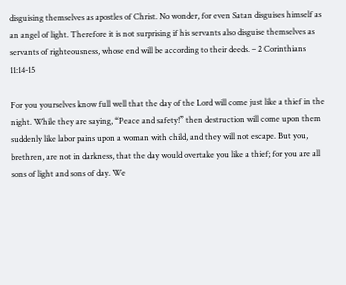disguising themselves as apostles of Christ. No wonder, for even Satan disguises himself as an angel of light. Therefore it is not surprising if his servants also disguise themselves as servants of righteousness, whose end will be according to their deeds. – 2 Corinthians 11:14-15

For you yourselves know full well that the day of the Lord will come just like a thief in the night. While they are saying, “Peace and safety!” then destruction will come upon them suddenly like labor pains upon a woman with child, and they will not escape. But you, brethren, are not in darkness, that the day would overtake you like a thief; for you are all sons of light and sons of day. We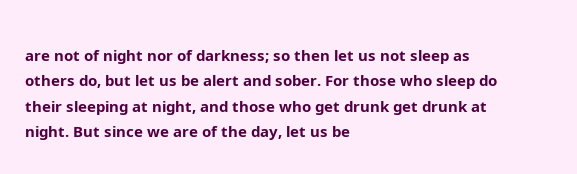are not of night nor of darkness; so then let us not sleep as others do, but let us be alert and sober. For those who sleep do their sleeping at night, and those who get drunk get drunk at night. But since we are of the day, let us be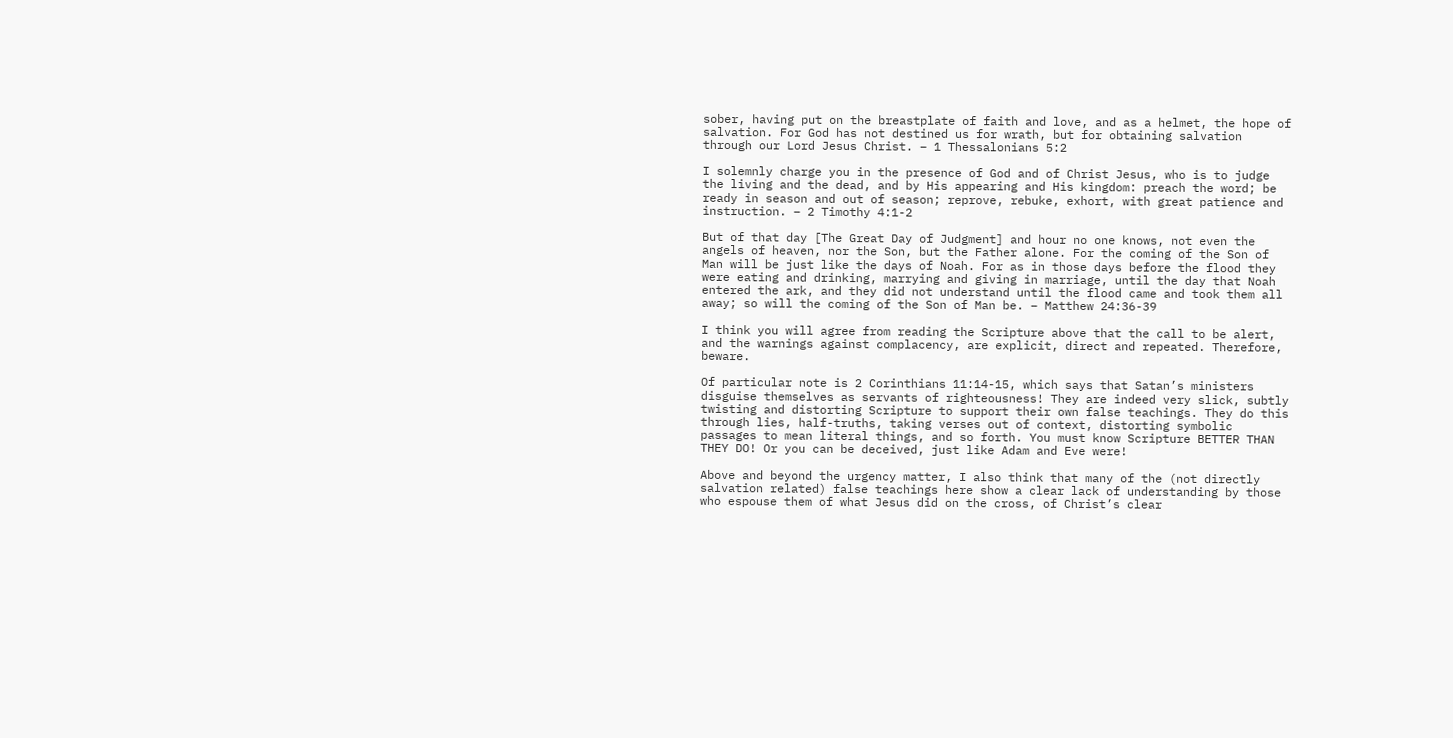sober, having put on the breastplate of faith and love, and as a helmet, the hope of salvation. For God has not destined us for wrath, but for obtaining salvation through our Lord Jesus Christ. – 1 Thessalonians 5:2

I solemnly charge you in the presence of God and of Christ Jesus, who is to judge the living and the dead, and by His appearing and His kingdom: preach the word; be ready in season and out of season; reprove, rebuke, exhort, with great patience and instruction. – 2 Timothy 4:1-2

But of that day [The Great Day of Judgment] and hour no one knows, not even the angels of heaven, nor the Son, but the Father alone. For the coming of the Son of Man will be just like the days of Noah. For as in those days before the flood they were eating and drinking, marrying and giving in marriage, until the day that Noah entered the ark, and they did not understand until the flood came and took them all away; so will the coming of the Son of Man be. – Matthew 24:36-39

I think you will agree from reading the Scripture above that the call to be alert, and the warnings against complacency, are explicit, direct and repeated. Therefore, beware.

Of particular note is 2 Corinthians 11:14-15, which says that Satan’s ministers disguise themselves as servants of righteousness! They are indeed very slick, subtly twisting and distorting Scripture to support their own false teachings. They do this through lies, half-truths, taking verses out of context, distorting symbolic passages to mean literal things, and so forth. You must know Scripture BETTER THAN THEY DO! Or you can be deceived, just like Adam and Eve were!

Above and beyond the urgency matter, I also think that many of the (not directly salvation related) false teachings here show a clear lack of understanding by those who espouse them of what Jesus did on the cross, of Christ’s clear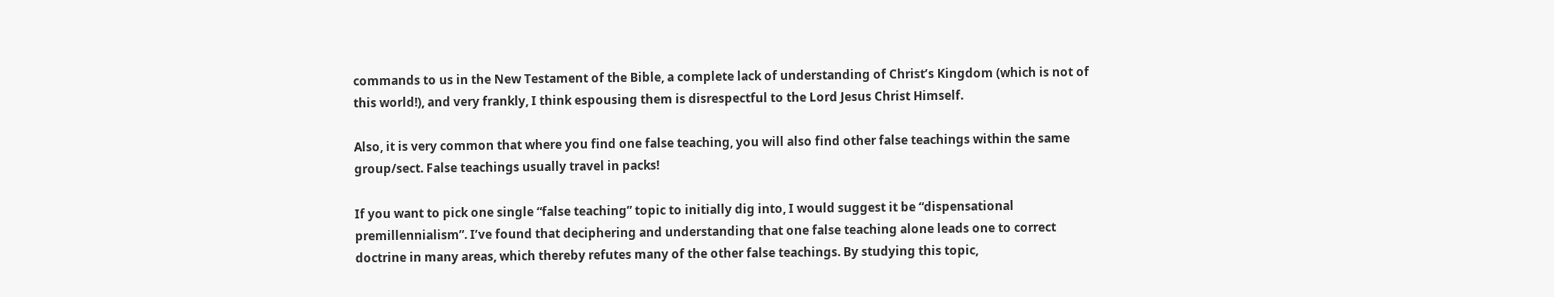commands to us in the New Testament of the Bible, a complete lack of understanding of Christ’s Kingdom (which is not of this world!), and very frankly, I think espousing them is disrespectful to the Lord Jesus Christ Himself.

Also, it is very common that where you find one false teaching, you will also find other false teachings within the same group/sect. False teachings usually travel in packs!

If you want to pick one single “false teaching” topic to initially dig into, I would suggest it be “dispensational premillennialism”. I’ve found that deciphering and understanding that one false teaching alone leads one to correct doctrine in many areas, which thereby refutes many of the other false teachings. By studying this topic,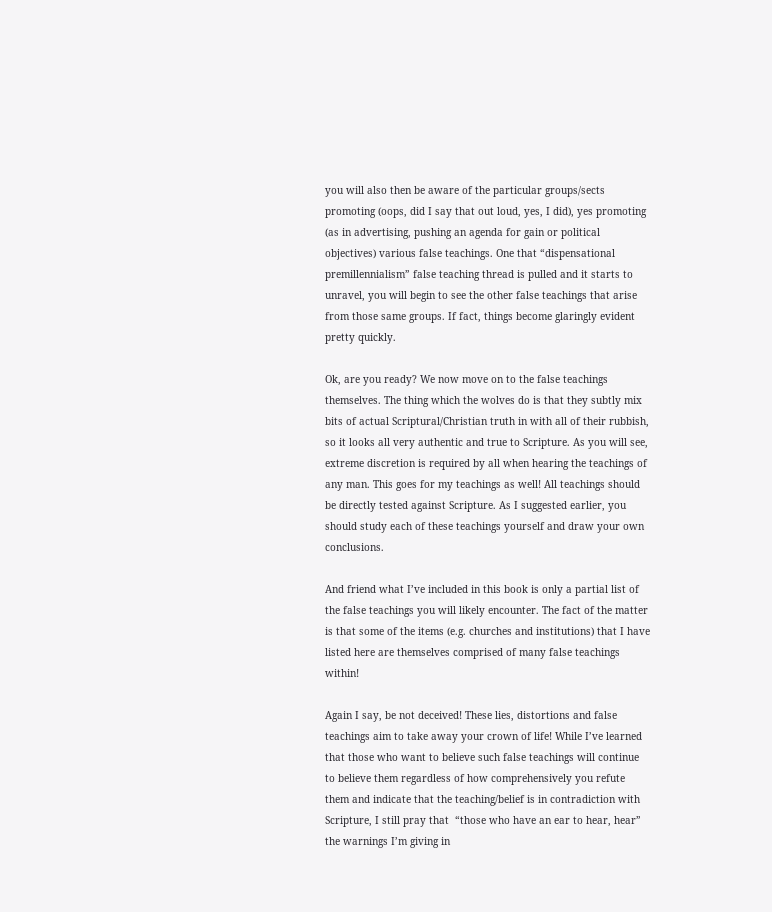you will also then be aware of the particular groups/sects promoting (oops, did I say that out loud, yes, I did), yes promoting (as in advertising, pushing an agenda for gain or political objectives) various false teachings. One that “dispensational premillennialism” false teaching thread is pulled and it starts to unravel, you will begin to see the other false teachings that arise from those same groups. If fact, things become glaringly evident pretty quickly.

Ok, are you ready? We now move on to the false teachings themselves. The thing which the wolves do is that they subtly mix bits of actual Scriptural/Christian truth in with all of their rubbish, so it looks all very authentic and true to Scripture. As you will see, extreme discretion is required by all when hearing the teachings of any man. This goes for my teachings as well! All teachings should be directly tested against Scripture. As I suggested earlier, you should study each of these teachings yourself and draw your own conclusions.

And friend what I’ve included in this book is only a partial list of the false teachings you will likely encounter. The fact of the matter is that some of the items (e.g. churches and institutions) that I have listed here are themselves comprised of many false teachings within!

Again I say, be not deceived! These lies, distortions and false teachings aim to take away your crown of life! While I’ve learned that those who want to believe such false teachings will continue to believe them regardless of how comprehensively you refute them and indicate that the teaching/belief is in contradiction with Scripture, I still pray that  “those who have an ear to hear, hear” the warnings I’m giving in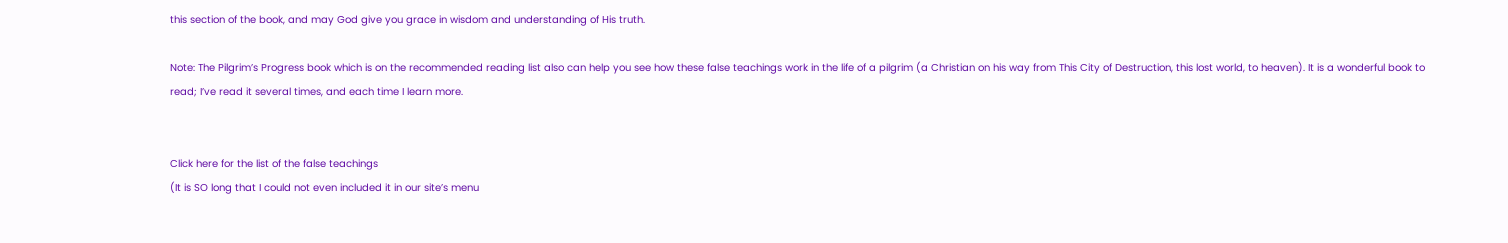this section of the book, and may God give you grace in wisdom and understanding of His truth.

Note: The Pilgrim’s Progress book which is on the recommended reading list also can help you see how these false teachings work in the life of a pilgrim (a Christian on his way from This City of Destruction, this lost world, to heaven). It is a wonderful book to read; I’ve read it several times, and each time I learn more.


Click here for the list of the false teachings
(It is SO long that I could not even included it in our site’s menu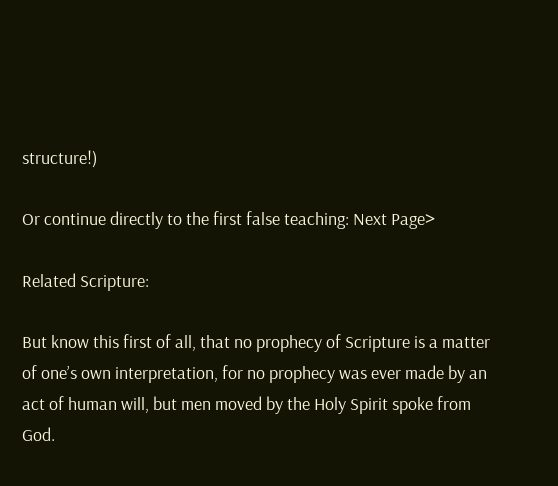structure!)

Or continue directly to the first false teaching: Next Page>

Related Scripture:

But know this first of all, that no prophecy of Scripture is a matter of one’s own interpretation, for no prophecy was ever made by an act of human will, but men moved by the Holy Spirit spoke from God.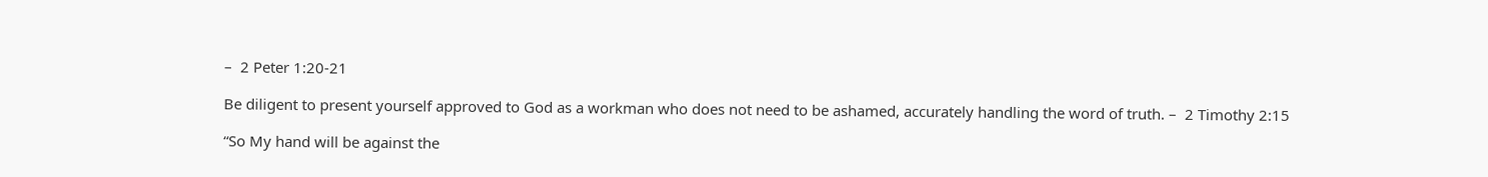–  2 Peter 1:20-21

Be diligent to present yourself approved to God as a workman who does not need to be ashamed, accurately handling the word of truth. –  2 Timothy 2:15

“So My hand will be against the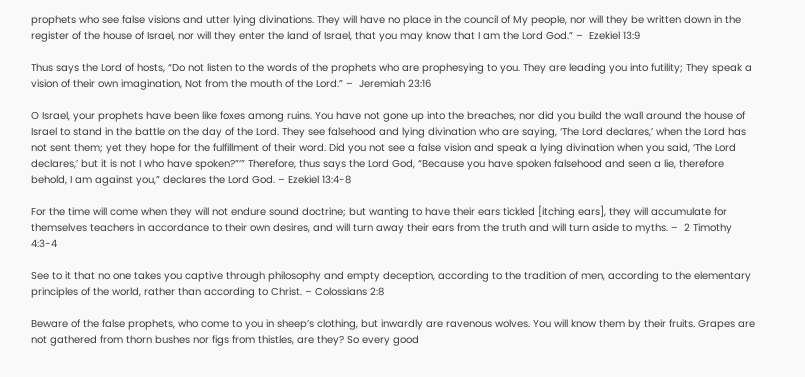prophets who see false visions and utter lying divinations. They will have no place in the council of My people, nor will they be written down in the register of the house of Israel, nor will they enter the land of Israel, that you may know that I am the Lord God.” –  Ezekiel 13:9

Thus says the Lord of hosts, “Do not listen to the words of the prophets who are prophesying to you. They are leading you into futility; They speak a vision of their own imagination, Not from the mouth of the Lord.” –  Jeremiah 23:16

O Israel, your prophets have been like foxes among ruins. You have not gone up into the breaches, nor did you build the wall around the house of Israel to stand in the battle on the day of the Lord. They see falsehood and lying divination who are saying, ‘The Lord declares,’ when the Lord has not sent them; yet they hope for the fulfillment of their word. Did you not see a false vision and speak a lying divination when you said, ‘The Lord declares,’ but it is not I who have spoken?”’” Therefore, thus says the Lord God, “Because you have spoken falsehood and seen a lie, therefore behold, I am against you,” declares the Lord God. – Ezekiel 13:4-8

For the time will come when they will not endure sound doctrine; but wanting to have their ears tickled [itching ears], they will accumulate for themselves teachers in accordance to their own desires, and will turn away their ears from the truth and will turn aside to myths. –  2 Timothy 4:3-4

See to it that no one takes you captive through philosophy and empty deception, according to the tradition of men, according to the elementary principles of the world, rather than according to Christ. – Colossians 2:8

Beware of the false prophets, who come to you in sheep’s clothing, but inwardly are ravenous wolves. You will know them by their fruits. Grapes are not gathered from thorn bushes nor figs from thistles, are they? So every good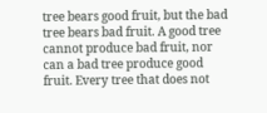tree bears good fruit, but the bad tree bears bad fruit. A good tree cannot produce bad fruit, nor can a bad tree produce good fruit. Every tree that does not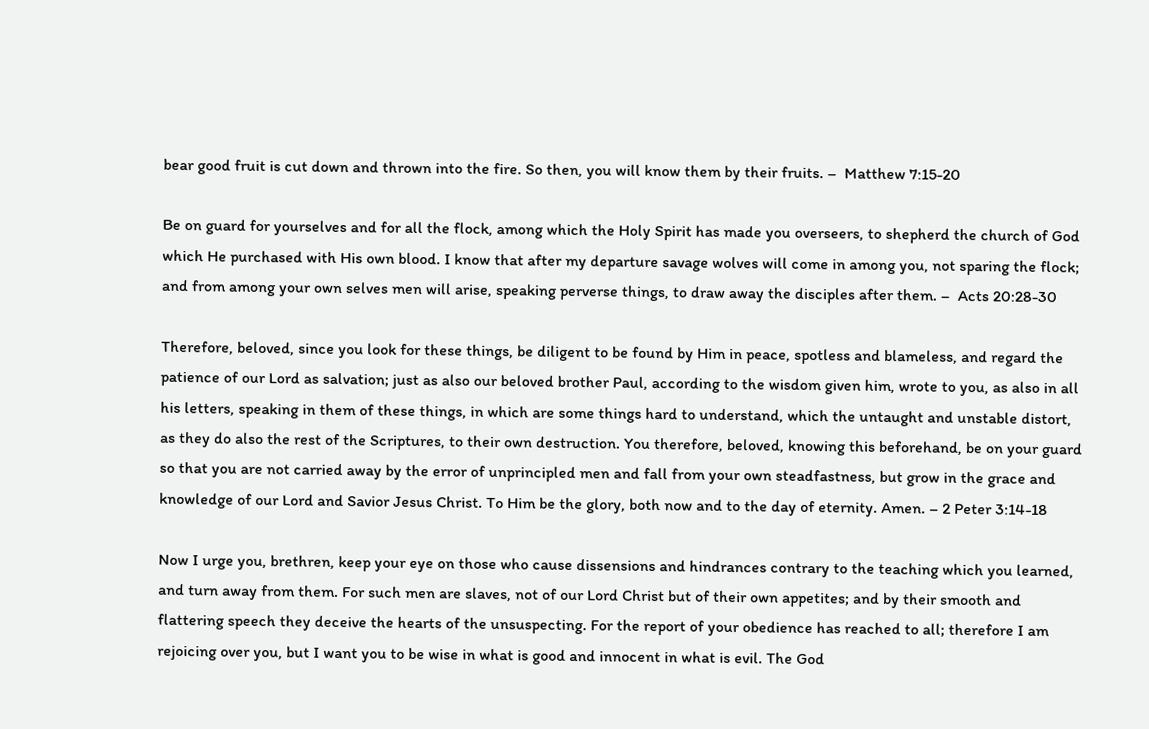bear good fruit is cut down and thrown into the fire. So then, you will know them by their fruits. –  Matthew 7:15-20

Be on guard for yourselves and for all the flock, among which the Holy Spirit has made you overseers, to shepherd the church of God which He purchased with His own blood. I know that after my departure savage wolves will come in among you, not sparing the flock; and from among your own selves men will arise, speaking perverse things, to draw away the disciples after them. –  Acts 20:28-30

Therefore, beloved, since you look for these things, be diligent to be found by Him in peace, spotless and blameless, and regard the patience of our Lord as salvation; just as also our beloved brother Paul, according to the wisdom given him, wrote to you, as also in all his letters, speaking in them of these things, in which are some things hard to understand, which the untaught and unstable distort, as they do also the rest of the Scriptures, to their own destruction. You therefore, beloved, knowing this beforehand, be on your guard so that you are not carried away by the error of unprincipled men and fall from your own steadfastness, but grow in the grace and knowledge of our Lord and Savior Jesus Christ. To Him be the glory, both now and to the day of eternity. Amen. – 2 Peter 3:14-18

Now I urge you, brethren, keep your eye on those who cause dissensions and hindrances contrary to the teaching which you learned, and turn away from them. For such men are slaves, not of our Lord Christ but of their own appetites; and by their smooth and flattering speech they deceive the hearts of the unsuspecting. For the report of your obedience has reached to all; therefore I am rejoicing over you, but I want you to be wise in what is good and innocent in what is evil. The God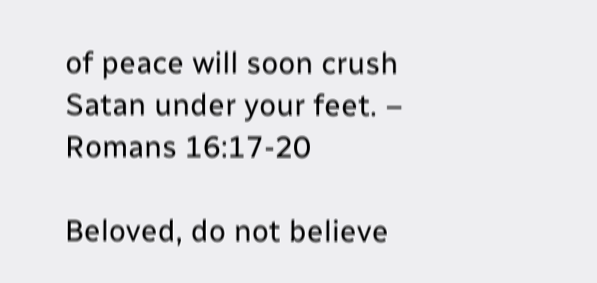of peace will soon crush Satan under your feet. – Romans 16:17-20

Beloved, do not believe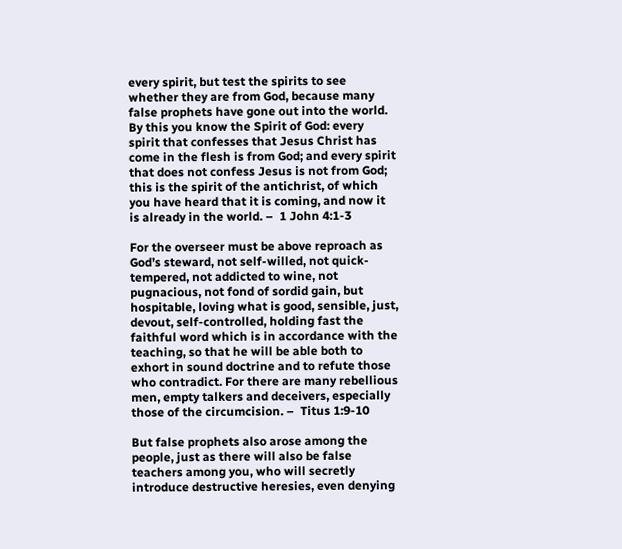every spirit, but test the spirits to see whether they are from God, because many false prophets have gone out into the world. By this you know the Spirit of God: every spirit that confesses that Jesus Christ has come in the flesh is from God; and every spirit that does not confess Jesus is not from God; this is the spirit of the antichrist, of which you have heard that it is coming, and now it is already in the world. –  1 John 4:1-3

For the overseer must be above reproach as God’s steward, not self-willed, not quick-tempered, not addicted to wine, not pugnacious, not fond of sordid gain, but hospitable, loving what is good, sensible, just, devout, self-controlled, holding fast the faithful word which is in accordance with the teaching, so that he will be able both to exhort in sound doctrine and to refute those who contradict. For there are many rebellious men, empty talkers and deceivers, especially those of the circumcision. –  Titus 1:9-10

But false prophets also arose among the people, just as there will also be false teachers among you, who will secretly introduce destructive heresies, even denying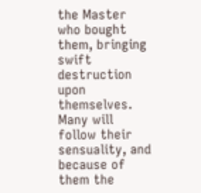the Master who bought them, bringing swift destruction upon themselves. Many will follow their sensuality, and because of them the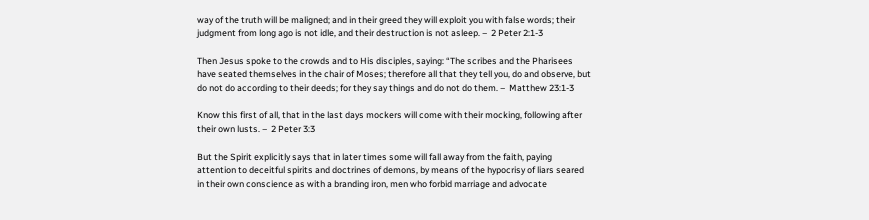way of the truth will be maligned; and in their greed they will exploit you with false words; their judgment from long ago is not idle, and their destruction is not asleep. –  2 Peter 2:1-3

Then Jesus spoke to the crowds and to His disciples, saying: “The scribes and the Pharisees have seated themselves in the chair of Moses; therefore all that they tell you, do and observe, but do not do according to their deeds; for they say things and do not do them. –  Matthew 23:1-3

Know this first of all, that in the last days mockers will come with their mocking, following after their own lusts. –  2 Peter 3:3

But the Spirit explicitly says that in later times some will fall away from the faith, paying attention to deceitful spirits and doctrines of demons, by means of the hypocrisy of liars seared in their own conscience as with a branding iron, men who forbid marriage and advocate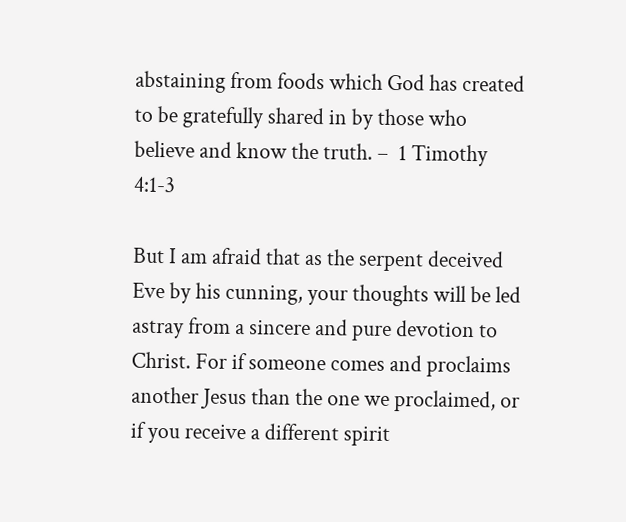abstaining from foods which God has created to be gratefully shared in by those who believe and know the truth. –  1 Timothy 4:1-3

But I am afraid that as the serpent deceived Eve by his cunning, your thoughts will be led astray from a sincere and pure devotion to Christ. For if someone comes and proclaims another Jesus than the one we proclaimed, or if you receive a different spirit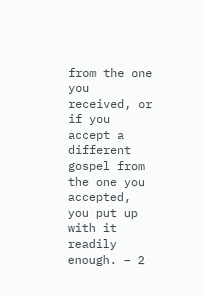from the one you received, or if you accept a different gospel from the one you accepted, you put up with it readily enough. – 2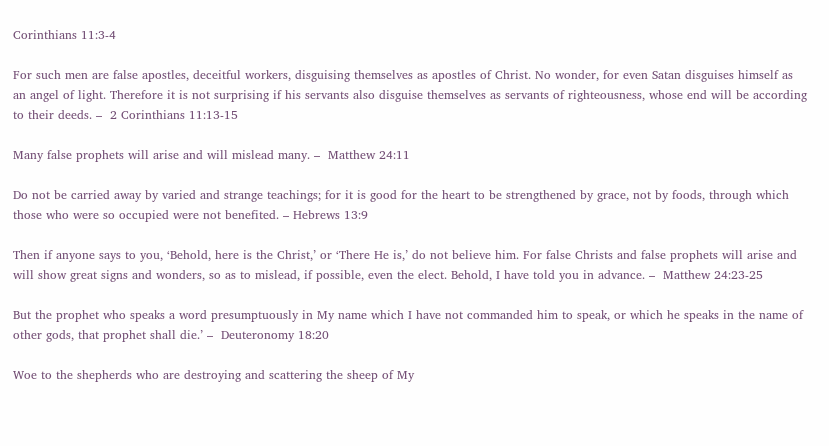Corinthians 11:3-4

For such men are false apostles, deceitful workers, disguising themselves as apostles of Christ. No wonder, for even Satan disguises himself as an angel of light. Therefore it is not surprising if his servants also disguise themselves as servants of righteousness, whose end will be according to their deeds. –  2 Corinthians 11:13-15

Many false prophets will arise and will mislead many. –  Matthew 24:11

Do not be carried away by varied and strange teachings; for it is good for the heart to be strengthened by grace, not by foods, through which those who were so occupied were not benefited. – Hebrews 13:9

Then if anyone says to you, ‘Behold, here is the Christ,’ or ‘There He is,’ do not believe him. For false Christs and false prophets will arise and will show great signs and wonders, so as to mislead, if possible, even the elect. Behold, I have told you in advance. –  Matthew 24:23-25

But the prophet who speaks a word presumptuously in My name which I have not commanded him to speak, or which he speaks in the name of other gods, that prophet shall die.’ –  Deuteronomy 18:20

Woe to the shepherds who are destroying and scattering the sheep of My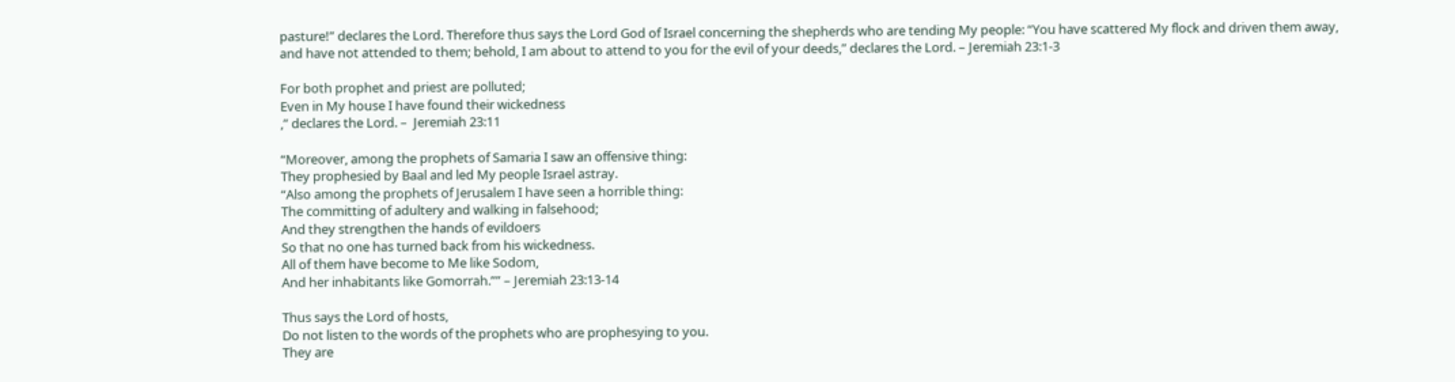pasture!” declares the Lord. Therefore thus says the Lord God of Israel concerning the shepherds who are tending My people: “You have scattered My flock and driven them away, and have not attended to them; behold, I am about to attend to you for the evil of your deeds,” declares the Lord. – Jeremiah 23:1-3

For both prophet and priest are polluted;
Even in My house I have found their wickedness
,” declares the Lord. –  Jeremiah 23:11

“Moreover, among the prophets of Samaria I saw an offensive thing:
They prophesied by Baal and led My people Israel astray.
“Also among the prophets of Jerusalem I have seen a horrible thing:
The committing of adultery and walking in falsehood;
And they strengthen the hands of evildoers
So that no one has turned back from his wickedness.
All of them have become to Me like Sodom,
And her inhabitants like Gomorrah.”” – Jeremiah 23:13-14

Thus says the Lord of hosts,
Do not listen to the words of the prophets who are prophesying to you.
They are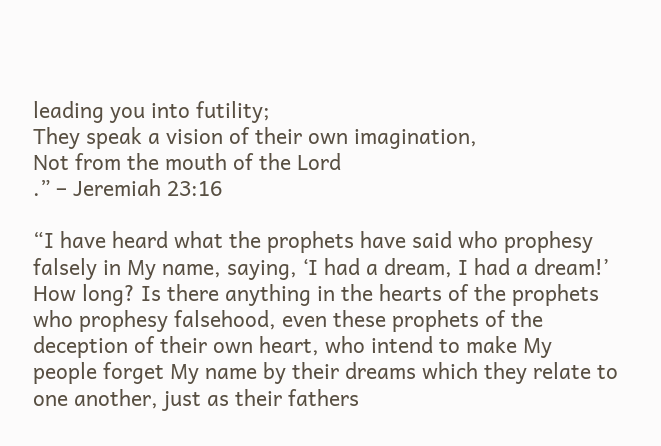leading you into futility;
They speak a vision of their own imagination,
Not from the mouth of the Lord
.” – Jeremiah 23:16

“I have heard what the prophets have said who prophesy falsely in My name, saying, ‘I had a dream, I had a dream!’ How long? Is there anything in the hearts of the prophets who prophesy falsehood, even these prophets of the deception of their own heart, who intend to make My people forget My name by their dreams which they relate to one another, just as their fathers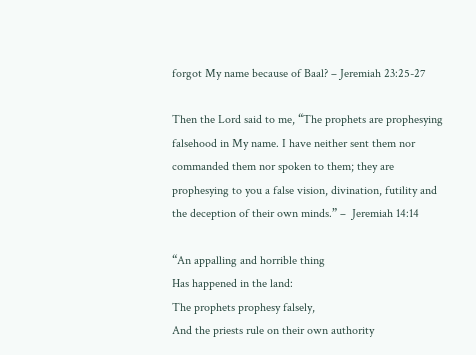forgot My name because of Baal? – Jeremiah 23:25-27

Then the Lord said to me, “The prophets are prophesying falsehood in My name. I have neither sent them nor commanded them nor spoken to them; they are prophesying to you a false vision, divination, futility and the deception of their own minds.” –  Jeremiah 14:14

“An appalling and horrible thing
Has happened in the land:
The prophets prophesy falsely,
And the priests rule on their own authority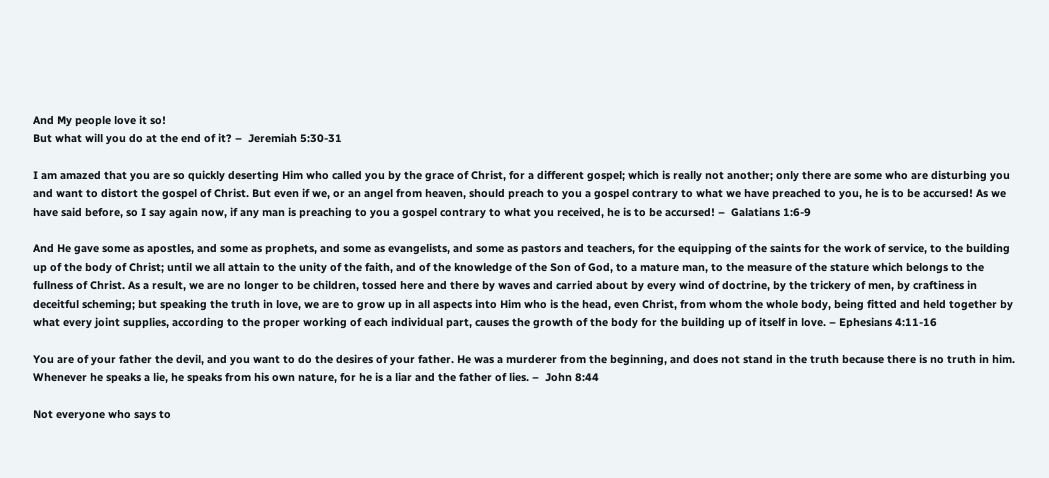And My people love it so!
But what will you do at the end of it? –  Jeremiah 5:30-31

I am amazed that you are so quickly deserting Him who called you by the grace of Christ, for a different gospel; which is really not another; only there are some who are disturbing you and want to distort the gospel of Christ. But even if we, or an angel from heaven, should preach to you a gospel contrary to what we have preached to you, he is to be accursed! As we have said before, so I say again now, if any man is preaching to you a gospel contrary to what you received, he is to be accursed! –  Galatians 1:6-9

And He gave some as apostles, and some as prophets, and some as evangelists, and some as pastors and teachers, for the equipping of the saints for the work of service, to the building up of the body of Christ; until we all attain to the unity of the faith, and of the knowledge of the Son of God, to a mature man, to the measure of the stature which belongs to the fullness of Christ. As a result, we are no longer to be children, tossed here and there by waves and carried about by every wind of doctrine, by the trickery of men, by craftiness in deceitful scheming; but speaking the truth in love, we are to grow up in all aspects into Him who is the head, even Christ, from whom the whole body, being fitted and held together by what every joint supplies, according to the proper working of each individual part, causes the growth of the body for the building up of itself in love. – Ephesians 4:11-16

You are of your father the devil, and you want to do the desires of your father. He was a murderer from the beginning, and does not stand in the truth because there is no truth in him. Whenever he speaks a lie, he speaks from his own nature, for he is a liar and the father of lies. –  John 8:44

Not everyone who says to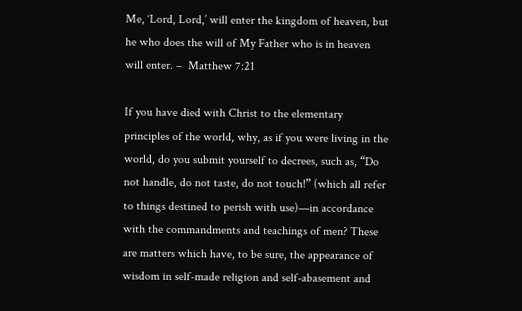Me, ‘Lord, Lord,’ will enter the kingdom of heaven, but he who does the will of My Father who is in heaven will enter. –  Matthew 7:21

If you have died with Christ to the elementary principles of the world, why, as if you were living in the world, do you submit yourself to decrees, such as, “Do not handle, do not taste, do not touch!” (which all refer to things destined to perish with use)—in accordance with the commandments and teachings of men? These are matters which have, to be sure, the appearance of wisdom in self-made religion and self-abasement and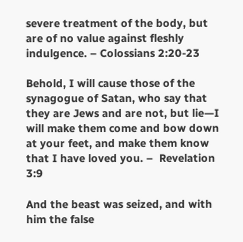severe treatment of the body, but are of no value against fleshly indulgence. – Colossians 2:20-23

Behold, I will cause those of the synagogue of Satan, who say that they are Jews and are not, but lie—I will make them come and bow down at your feet, and make them know that I have loved you. –  Revelation 3:9

And the beast was seized, and with him the false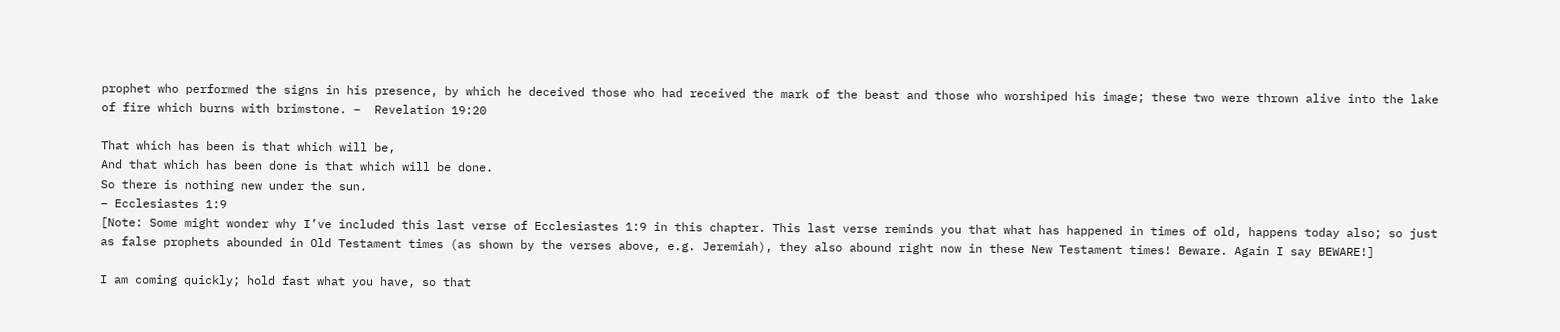prophet who performed the signs in his presence, by which he deceived those who had received the mark of the beast and those who worshiped his image; these two were thrown alive into the lake of fire which burns with brimstone. –  Revelation 19:20

That which has been is that which will be,
And that which has been done is that which will be done.
So there is nothing new under the sun.
– Ecclesiastes 1:9
[Note: Some might wonder why I’ve included this last verse of Ecclesiastes 1:9 in this chapter. This last verse reminds you that what has happened in times of old, happens today also; so just as false prophets abounded in Old Testament times (as shown by the verses above, e.g. Jeremiah), they also abound right now in these New Testament times! Beware. Again I say BEWARE!]

I am coming quickly; hold fast what you have, so that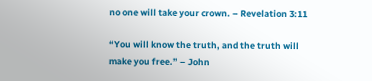no one will take your crown. – Revelation 3:11

“You will know the truth, and the truth will make you free.” – John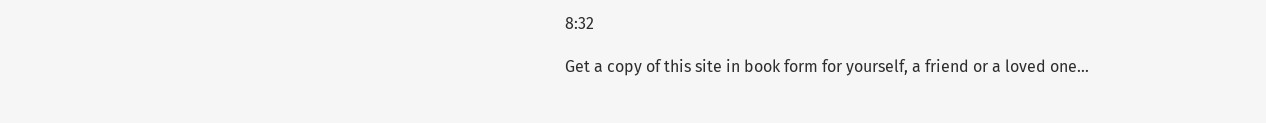8:32

Get a copy of this site in book form for yourself, a friend or a loved one…